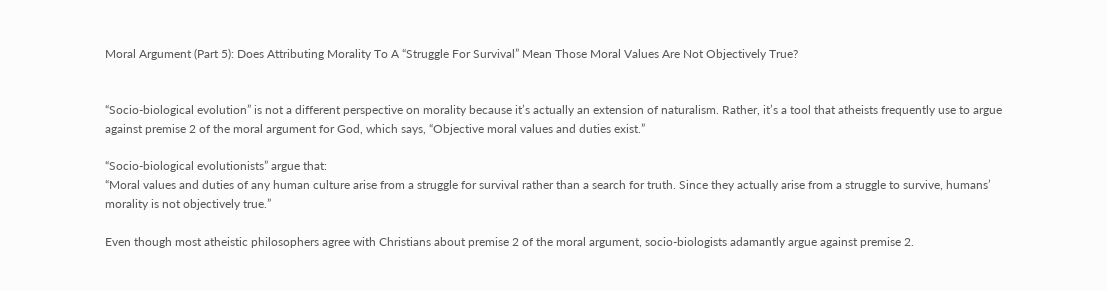Moral Argument (Part 5): Does Attributing Morality To A “Struggle For Survival” Mean Those Moral Values Are Not Objectively True?


“Socio-biological evolution” is not a different perspective on morality because it’s actually an extension of naturalism. Rather, it’s a tool that atheists frequently use to argue against premise 2 of the moral argument for God, which says, “Objective moral values and duties exist.”

“Socio-biological evolutionists” argue that:
“Moral values and duties of any human culture arise from a struggle for survival rather than a search for truth. Since they actually arise from a struggle to survive, humans’ morality is not objectively true.”

Even though most atheistic philosophers agree with Christians about premise 2 of the moral argument, socio-biologists adamantly argue against premise 2.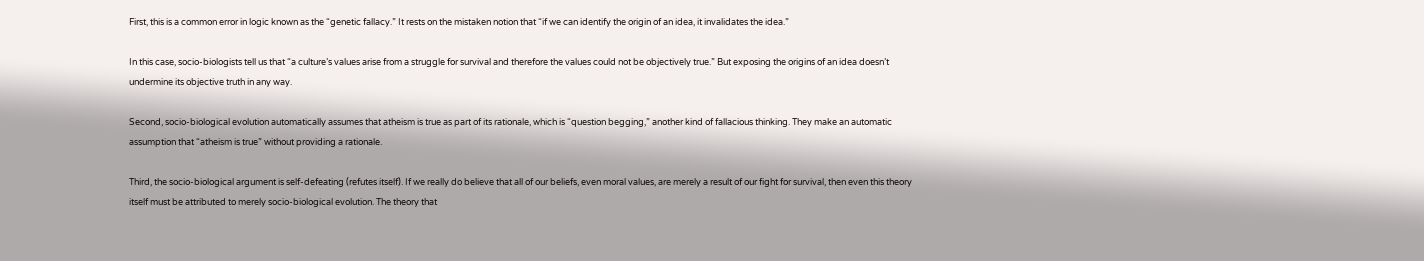First, this is a common error in logic known as the “genetic fallacy.” It rests on the mistaken notion that “if we can identify the origin of an idea, it invalidates the idea.”

In this case, socio-biologists tell us that “a culture’s values arise from a struggle for survival and therefore the values could not be objectively true.” But exposing the origins of an idea doesn’t undermine its objective truth in any way.

Second, socio-biological evolution automatically assumes that atheism is true as part of its rationale, which is “question begging,” another kind of fallacious thinking. They make an automatic assumption that “atheism is true” without providing a rationale.

Third, the socio-biological argument is self-defeating (refutes itself). If we really do believe that all of our beliefs, even moral values, are merely a result of our fight for survival, then even this theory itself must be attributed to merely socio-biological evolution. The theory that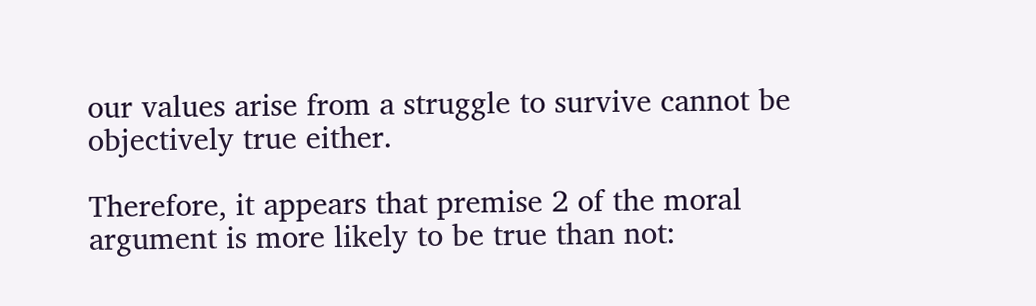our values arise from a struggle to survive cannot be objectively true either.

Therefore, it appears that premise 2 of the moral argument is more likely to be true than not: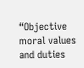“Objective moral values and duties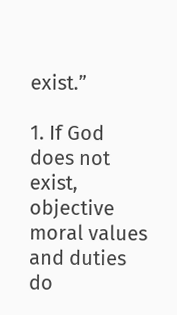exist.”

1. If God does not exist, objective moral values and duties do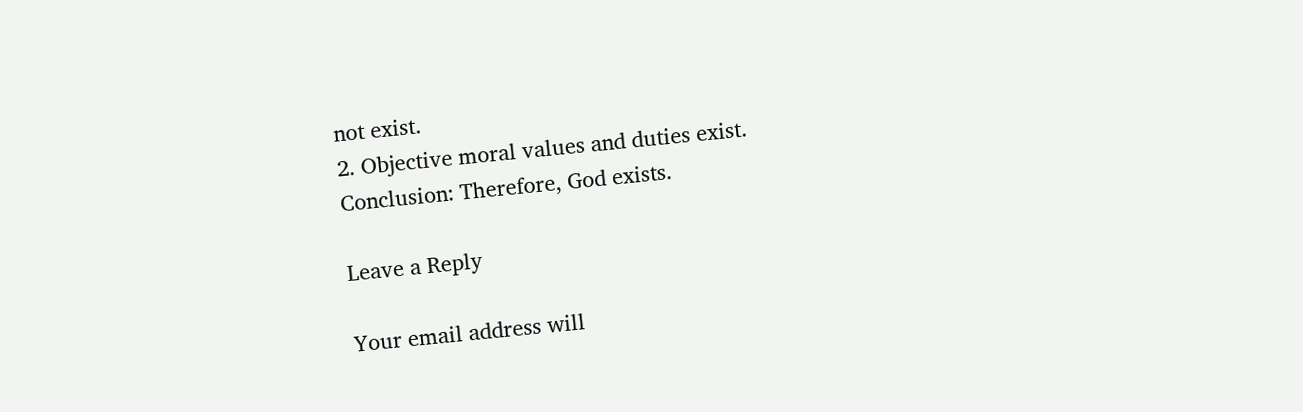not exist.
2. Objective moral values and duties exist.
Conclusion: Therefore, God exists.

Leave a Reply

Your email address will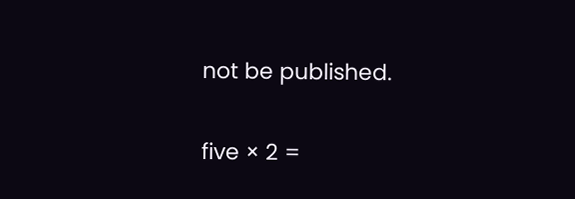not be published.

five × 2 =